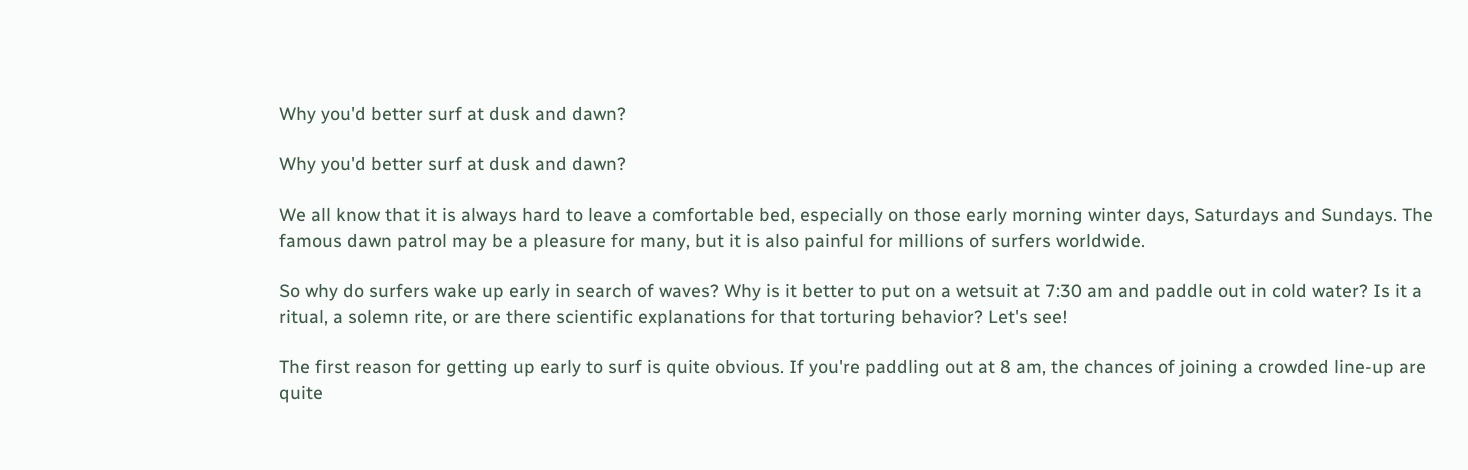Why you'd better surf at dusk and dawn?

Why you'd better surf at dusk and dawn?

We all know that it is always hard to leave a comfortable bed, especially on those early morning winter days, Saturdays and Sundays. The famous dawn patrol may be a pleasure for many, but it is also painful for millions of surfers worldwide.

So why do surfers wake up early in search of waves? Why is it better to put on a wetsuit at 7:30 am and paddle out in cold water? Is it a ritual, a solemn rite, or are there scientific explanations for that torturing behavior? Let's see!

The first reason for getting up early to surf is quite obvious. If you're paddling out at 8 am, the chances of joining a crowded line-up are quite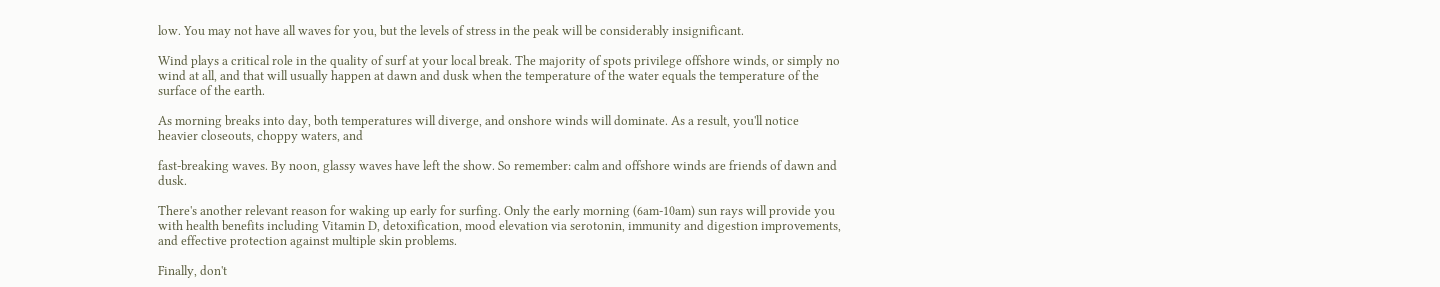low. You may not have all waves for you, but the levels of stress in the peak will be considerably insignificant.

Wind plays a critical role in the quality of surf at your local break. The majority of spots privilege offshore winds, or simply no wind at all, and that will usually happen at dawn and dusk when the temperature of the water equals the temperature of the surface of the earth.

As morning breaks into day, both temperatures will diverge, and onshore winds will dominate. As a result, you'll notice heavier closeouts, choppy waters, and

fast-breaking waves. By noon, glassy waves have left the show. So remember: calm and offshore winds are friends of dawn and dusk.

There's another relevant reason for waking up early for surfing. Only the early morning (6am-10am) sun rays will provide you with health benefits including Vitamin D, detoxification, mood elevation via serotonin, immunity and digestion improvements, and effective protection against multiple skin problems.

Finally, don't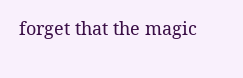forget that the magic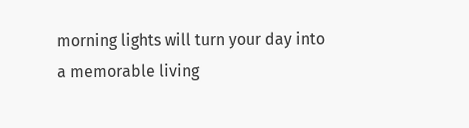morning lights will turn your day into a memorable living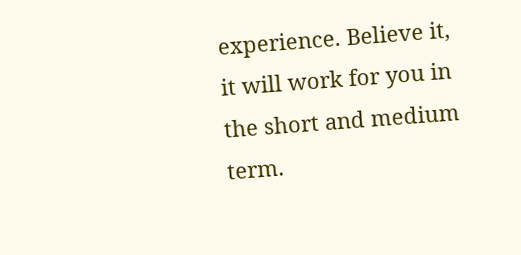experience. Believe it, it will work for you in the short and medium term.